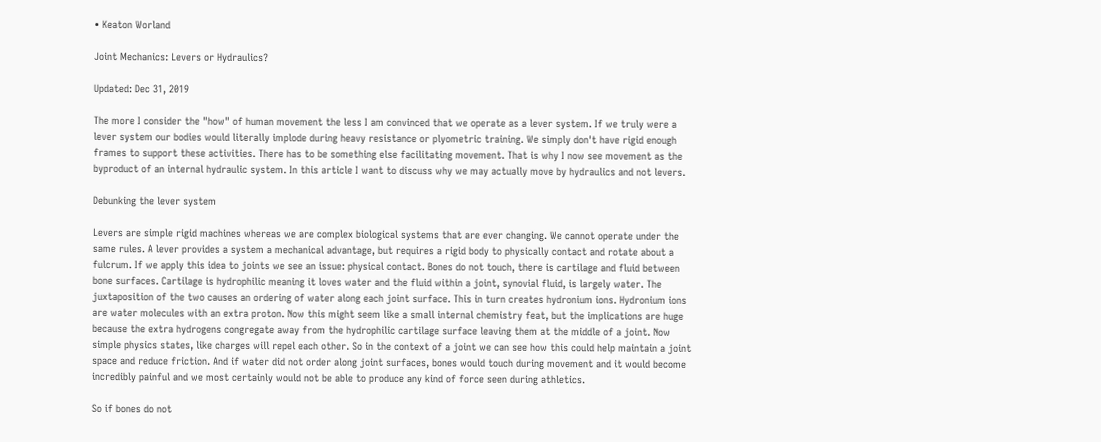• Keaton Worland

Joint Mechanics: Levers or Hydraulics?

Updated: Dec 31, 2019

The more I consider the "how" of human movement the less I am convinced that we operate as a lever system. If we truly were a lever system our bodies would literally implode during heavy resistance or plyometric training. We simply don't have rigid enough frames to support these activities. There has to be something else facilitating movement. That is why I now see movement as the byproduct of an internal hydraulic system. In this article I want to discuss why we may actually move by hydraulics and not levers.

Debunking the lever system

Levers are simple rigid machines whereas we are complex biological systems that are ever changing. We cannot operate under the same rules. A lever provides a system a mechanical advantage, but requires a rigid body to physically contact and rotate about a fulcrum. If we apply this idea to joints we see an issue: physical contact. Bones do not touch, there is cartilage and fluid between bone surfaces. Cartilage is hydrophilic meaning it loves water and the fluid within a joint, synovial fluid, is largely water. The juxtaposition of the two causes an ordering of water along each joint surface. This in turn creates hydronium ions. Hydronium ions are water molecules with an extra proton. Now this might seem like a small internal chemistry feat, but the implications are huge because the extra hydrogens congregate away from the hydrophilic cartilage surface leaving them at the middle of a joint. Now simple physics states, like charges will repel each other. So in the context of a joint we can see how this could help maintain a joint space and reduce friction. And if water did not order along joint surfaces, bones would touch during movement and it would become incredibly painful and we most certainly would not be able to produce any kind of force seen during athletics.

So if bones do not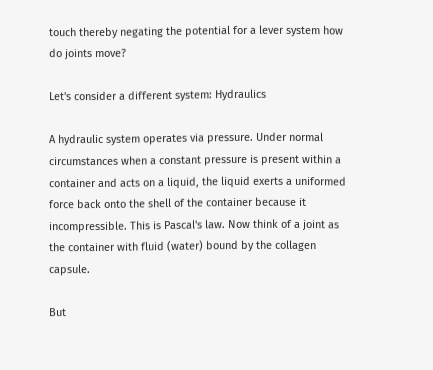touch thereby negating the potential for a lever system how do joints move?

Let's consider a different system: Hydraulics

A hydraulic system operates via pressure. Under normal circumstances when a constant pressure is present within a container and acts on a liquid, the liquid exerts a uniformed force back onto the shell of the container because it incompressible. This is Pascal's law. Now think of a joint as the container with fluid (water) bound by the collagen capsule.

But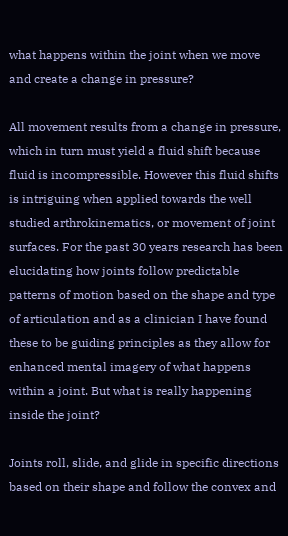what happens within the joint when we move and create a change in pressure?

All movement results from a change in pressure, which in turn must yield a fluid shift because fluid is incompressible. However this fluid shifts is intriguing when applied towards the well studied arthrokinematics, or movement of joint surfaces. For the past 30 years research has been elucidating how joints follow predictable patterns of motion based on the shape and type of articulation and as a clinician I have found these to be guiding principles as they allow for enhanced mental imagery of what happens within a joint. But what is really happening inside the joint?

Joints roll, slide, and glide in specific directions based on their shape and follow the convex and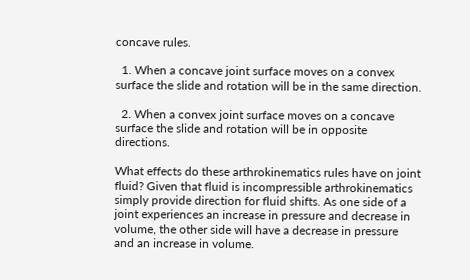concave rules.

  1. When a concave joint surface moves on a convex surface the slide and rotation will be in the same direction.

  2. When a convex joint surface moves on a concave surface the slide and rotation will be in opposite directions.

What effects do these arthrokinematics rules have on joint fluid? Given that fluid is incompressible arthrokinematics simply provide direction for fluid shifts. As one side of a joint experiences an increase in pressure and decrease in volume, the other side will have a decrease in pressure and an increase in volume.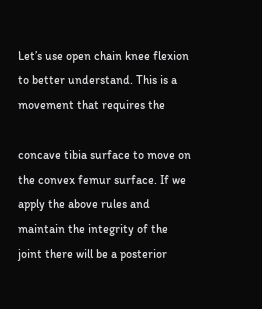Let’s use open chain knee flexion to better understand. This is a movement that requires the

concave tibia surface to move on the convex femur surface. If we apply the above rules and maintain the integrity of the joint there will be a posterior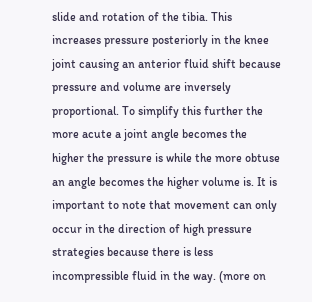slide and rotation of the tibia. This increases pressure posteriorly in the knee joint causing an anterior fluid shift because pressure and volume are inversely proportional. To simplify this further the more acute a joint angle becomes the higher the pressure is while the more obtuse an angle becomes the higher volume is. It is important to note that movement can only occur in the direction of high pressure strategies because there is less incompressible fluid in the way. (more on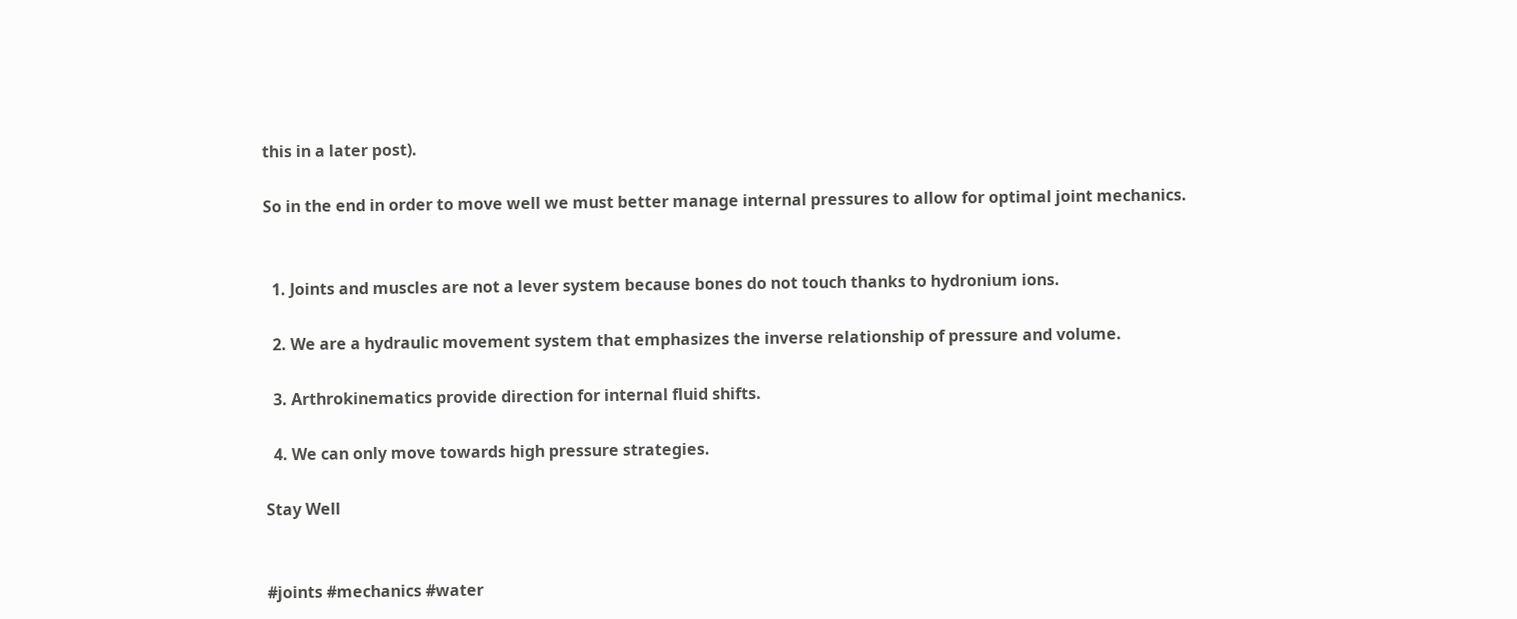this in a later post).

So in the end in order to move well we must better manage internal pressures to allow for optimal joint mechanics.


  1. Joints and muscles are not a lever system because bones do not touch thanks to hydronium ions.

  2. We are a hydraulic movement system that emphasizes the inverse relationship of pressure and volume.

  3. Arthrokinematics provide direction for internal fluid shifts.

  4. We can only move towards high pressure strategies.

Stay Well


#joints #mechanics #water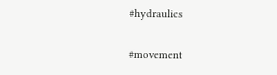#hydraulics

#movement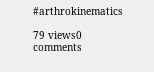#arthrokinematics

79 views0 comments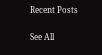Recent Posts

See All